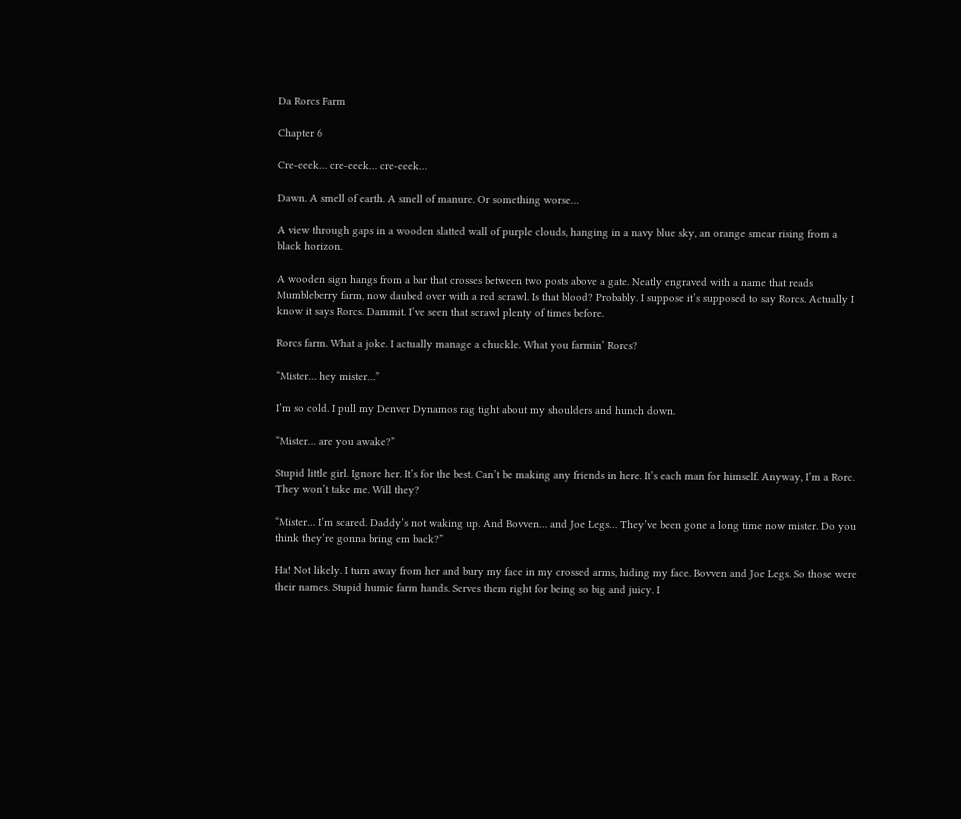Da Rorcs Farm

Chapter 6

Cre-eeek… cre-eeek… cre-eeek…

Dawn. A smell of earth. A smell of manure. Or something worse…

A view through gaps in a wooden slatted wall of purple clouds, hanging in a navy blue sky, an orange smear rising from a black horizon.

A wooden sign hangs from a bar that crosses between two posts above a gate. Neatly engraved with a name that reads Mumbleberry farm, now daubed over with a red scrawl. Is that blood? Probably. I suppose it’s supposed to say Rorcs. Actually I know it says Rorcs. Dammit. I’ve seen that scrawl plenty of times before.

Rorcs farm. What a joke. I actually manage a chuckle. What you farmin’ Rorcs?

“Mister… hey mister…”

I’m so cold. I pull my Denver Dynamos rag tight about my shoulders and hunch down.

“Mister… are you awake?”

Stupid little girl. Ignore her. It’s for the best. Can’t be making any friends in here. It’s each man for himself. Anyway, I’m a Rorc. They won’t take me. Will they?

“Mister… I’m scared. Daddy’s not waking up. And Bovven… and Joe Legs… They’ve been gone a long time now mister. Do you think they’re gonna bring em back?”

Ha! Not likely. I turn away from her and bury my face in my crossed arms, hiding my face. Bovven and Joe Legs. So those were their names. Stupid humie farm hands. Serves them right for being so big and juicy. I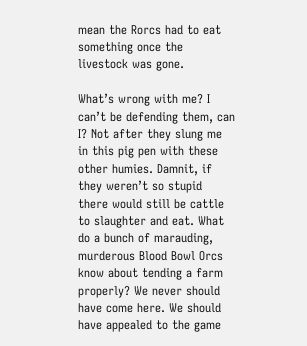mean the Rorcs had to eat something once the livestock was gone.

What’s wrong with me? I can’t be defending them, can I? Not after they slung me in this pig pen with these other humies. Damnit, if they weren’t so stupid there would still be cattle to slaughter and eat. What do a bunch of marauding, murderous Blood Bowl Orcs know about tending a farm properly? We never should have come here. We should have appealed to the game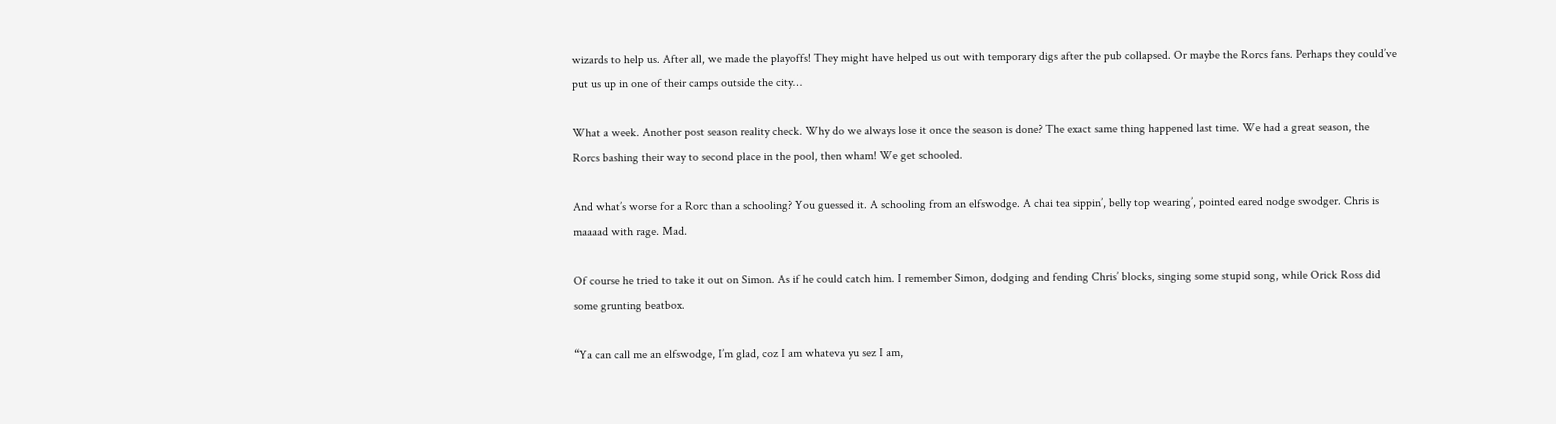wizards to help us. After all, we made the playoffs! They might have helped us out with temporary digs after the pub collapsed. Or maybe the Rorcs fans. Perhaps they could’ve put us up in one of their camps outside the city…

What a week. Another post season reality check. Why do we always lose it once the season is done? The exact same thing happened last time. We had a great season, the Rorcs bashing their way to second place in the pool, then wham! We get schooled.

And what’s worse for a Rorc than a schooling? You guessed it. A schooling from an elfswodge. A chai tea sippin’, belly top wearing’, pointed eared nodge swodger. Chris is maaaad with rage. Mad.

Of course he tried to take it out on Simon. As if he could catch him. I remember Simon, dodging and fending Chris’ blocks, singing some stupid song, while Orick Ross did some grunting beatbox.

“Ya can call me an elfswodge, I’m glad, coz I am whateva yu sez I am,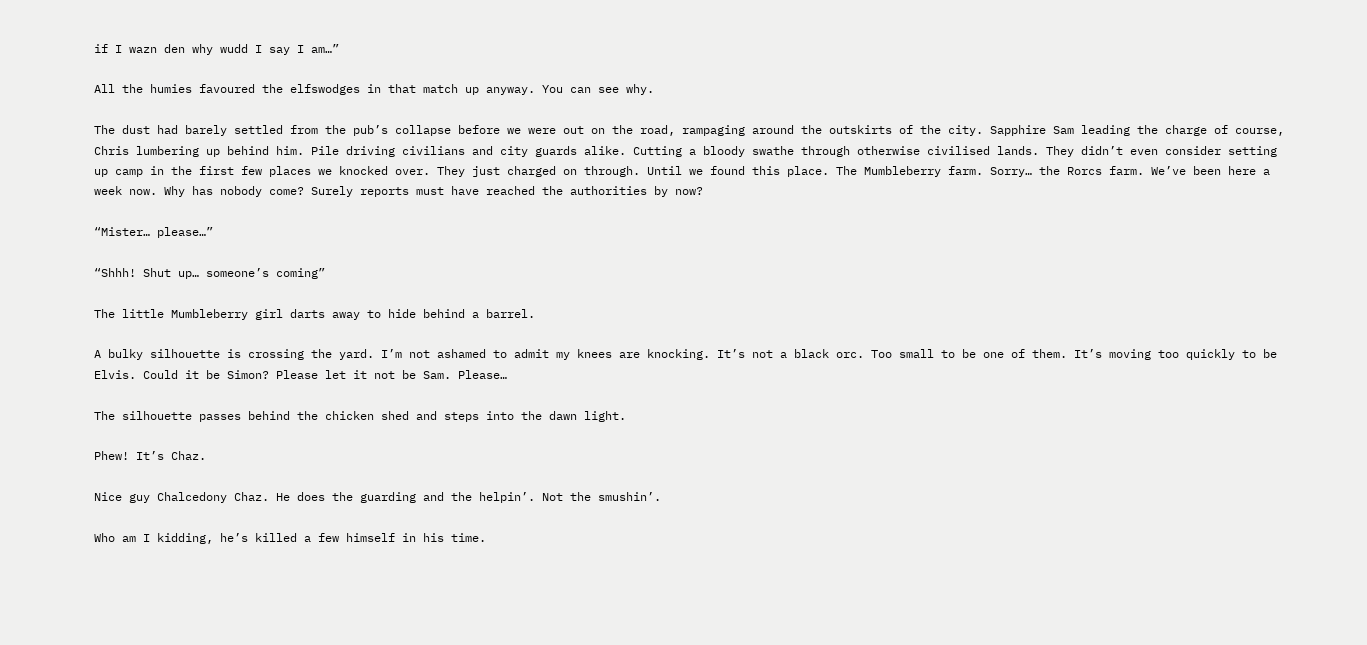if I wazn den why wudd I say I am…”

All the humies favoured the elfswodges in that match up anyway. You can see why.

The dust had barely settled from the pub’s collapse before we were out on the road, rampaging around the outskirts of the city. Sapphire Sam leading the charge of course, Chris lumbering up behind him. Pile driving civilians and city guards alike. Cutting a bloody swathe through otherwise civilised lands. They didn’t even consider setting up camp in the first few places we knocked over. They just charged on through. Until we found this place. The Mumbleberry farm. Sorry… the Rorcs farm. We’ve been here a week now. Why has nobody come? Surely reports must have reached the authorities by now?

“Mister… please…”

“Shhh! Shut up… someone’s coming”

The little Mumbleberry girl darts away to hide behind a barrel.

A bulky silhouette is crossing the yard. I’m not ashamed to admit my knees are knocking. It’s not a black orc. Too small to be one of them. It’s moving too quickly to be Elvis. Could it be Simon? Please let it not be Sam. Please…

The silhouette passes behind the chicken shed and steps into the dawn light.

Phew! It’s Chaz.

Nice guy Chalcedony Chaz. He does the guarding and the helpin’. Not the smushin’.

Who am I kidding, he’s killed a few himself in his time.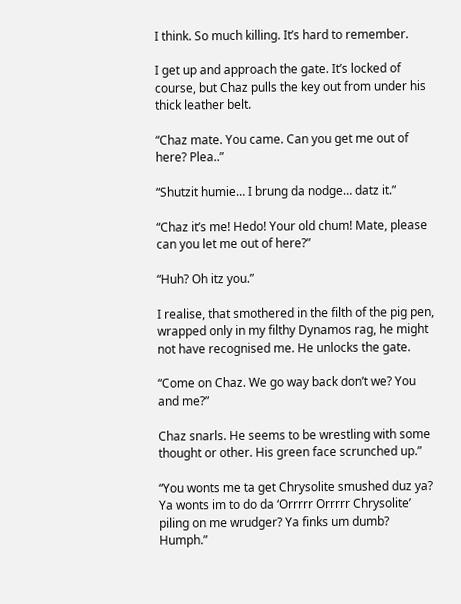I think. So much killing. It’s hard to remember.

I get up and approach the gate. It’s locked of course, but Chaz pulls the key out from under his thick leather belt.

“Chaz mate. You came. Can you get me out of here? Plea..”

“Shutzit humie… I brung da nodge… datz it.”

“Chaz it’s me! Hedo! Your old chum! Mate, please can you let me out of here?”

“Huh? Oh itz you.”

I realise, that smothered in the filth of the pig pen, wrapped only in my filthy Dynamos rag, he might not have recognised me. He unlocks the gate.

“Come on Chaz. We go way back don’t we? You and me?”

Chaz snarls. He seems to be wrestling with some thought or other. His green face scrunched up.”

“You wonts me ta get Chrysolite smushed duz ya? Ya wonts im to do da ‘Orrrrr Orrrrr Chrysolite’ piling on me wrudger? Ya finks um dumb? Humph.”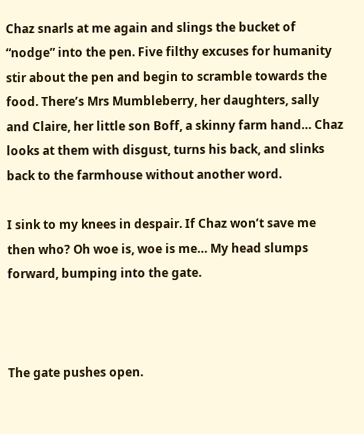Chaz snarls at me again and slings the bucket of “nodge” into the pen. Five filthy excuses for humanity stir about the pen and begin to scramble towards the food. There’s Mrs Mumbleberry, her daughters, sally and Claire, her little son Boff, a skinny farm hand… Chaz looks at them with disgust, turns his back, and slinks back to the farmhouse without another word.

I sink to my knees in despair. If Chaz won’t save me then who? Oh woe is, woe is me… My head slumps forward, bumping into the gate.



The gate pushes open.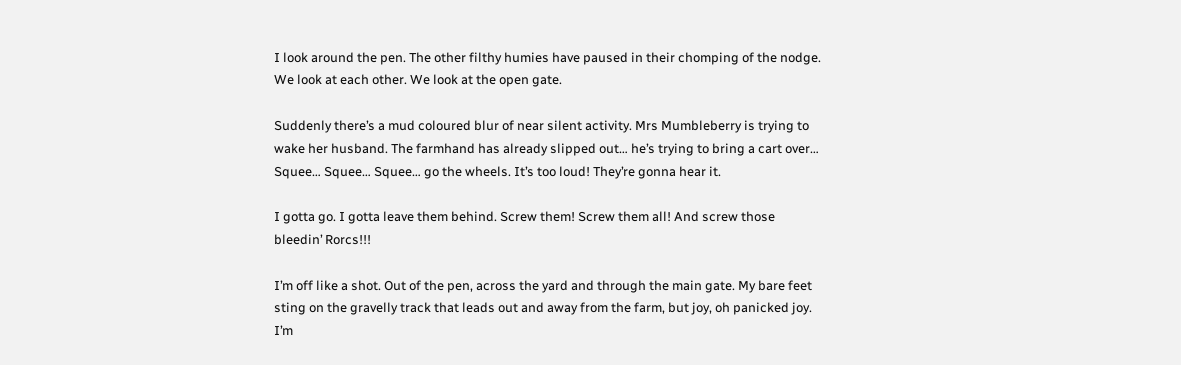I look around the pen. The other filthy humies have paused in their chomping of the nodge. We look at each other. We look at the open gate.

Suddenly there’s a mud coloured blur of near silent activity. Mrs Mumbleberry is trying to wake her husband. The farmhand has already slipped out… he’s trying to bring a cart over… Squee… Squee… Squee… go the wheels. It’s too loud! They’re gonna hear it.

I gotta go. I gotta leave them behind. Screw them! Screw them all! And screw those bleedin’ Rorcs!!!

I’m off like a shot. Out of the pen, across the yard and through the main gate. My bare feet sting on the gravelly track that leads out and away from the farm, but joy, oh panicked joy. I’m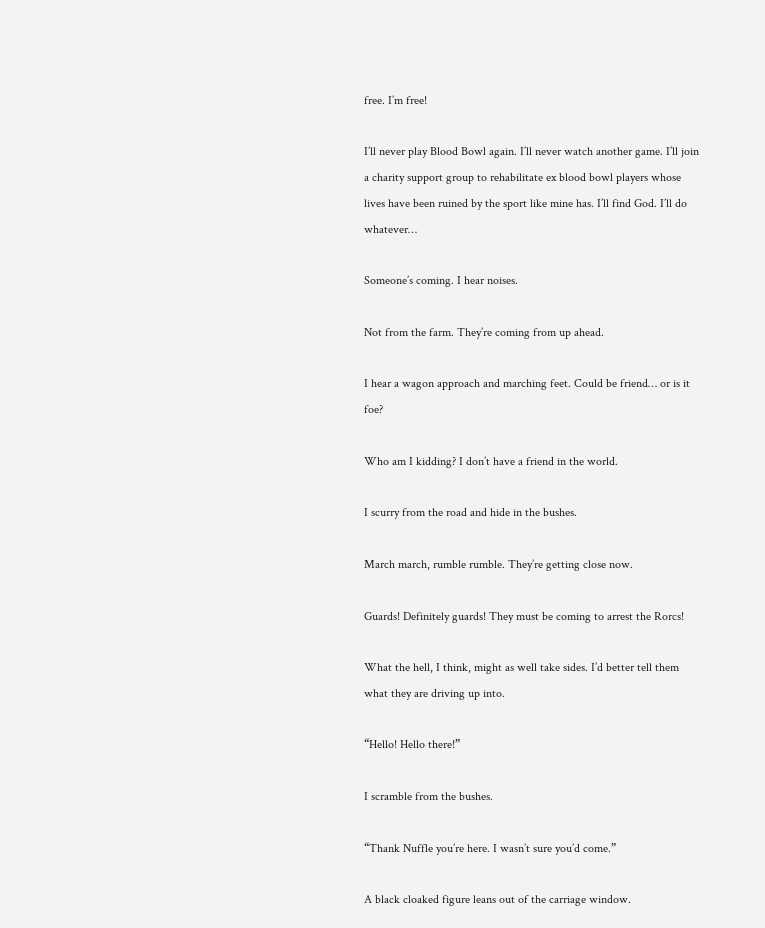free. I’m free!

I’ll never play Blood Bowl again. I’ll never watch another game. I’ll join a charity support group to rehabilitate ex blood bowl players whose lives have been ruined by the sport like mine has. I’ll find God. I’ll do whatever…

Someone’s coming. I hear noises.

Not from the farm. They’re coming from up ahead.

I hear a wagon approach and marching feet. Could be friend… or is it foe?

Who am I kidding? I don’t have a friend in the world.

I scurry from the road and hide in the bushes.

March march, rumble rumble. They’re getting close now.

Guards! Definitely guards! They must be coming to arrest the Rorcs!

What the hell, I think, might as well take sides. I’d better tell them what they are driving up into.

“Hello! Hello there!”

I scramble from the bushes.

“Thank Nuffle you’re here. I wasn’t sure you’d come.”

A black cloaked figure leans out of the carriage window.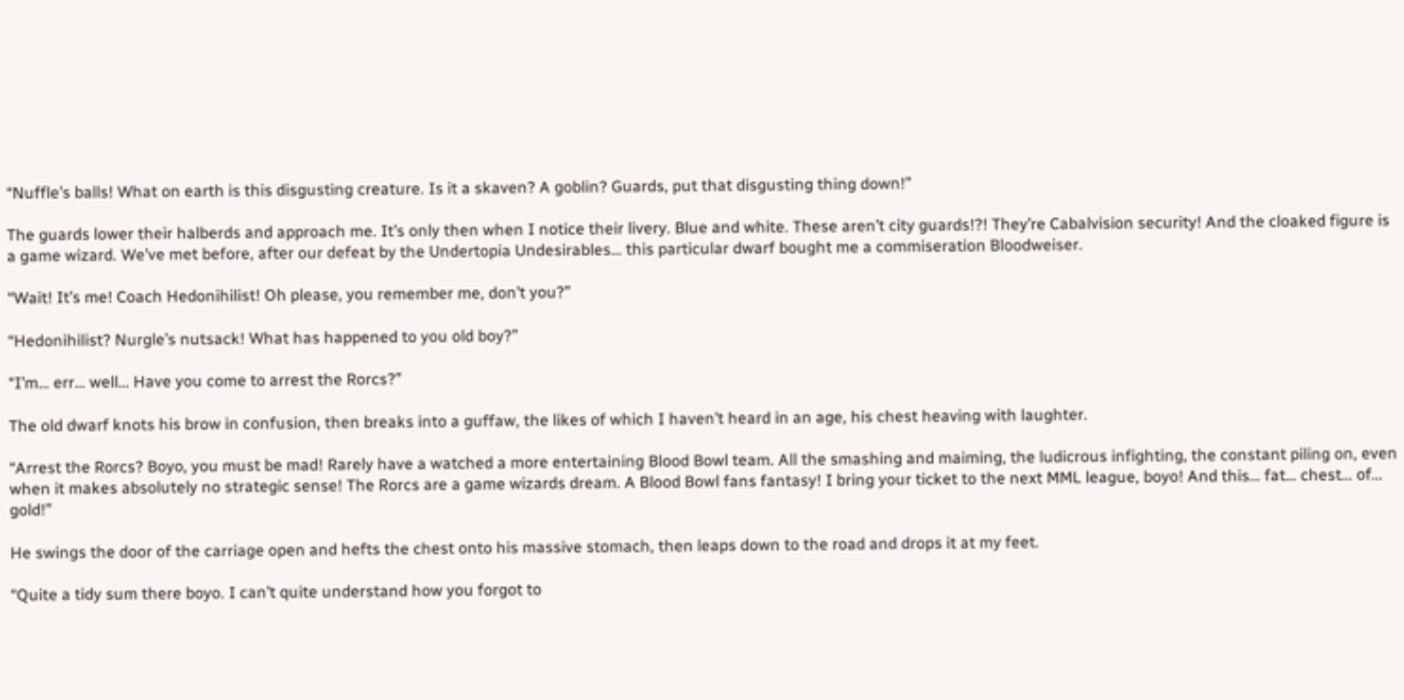“Nuffle’s balls! What on earth is this disgusting creature. Is it a skaven? A goblin? Guards, put that disgusting thing down!”

The guards lower their halberds and approach me. It’s only then when I notice their livery. Blue and white. These aren’t city guards!?! They’re Cabalvision security! And the cloaked figure is a game wizard. We’ve met before, after our defeat by the Undertopia Undesirables… this particular dwarf bought me a commiseration Bloodweiser.

“Wait! It’s me! Coach Hedonihilist! Oh please, you remember me, don’t you?”

“Hedonihilist? Nurgle’s nutsack! What has happened to you old boy?”

“I’m… err… well… Have you come to arrest the Rorcs?”

The old dwarf knots his brow in confusion, then breaks into a guffaw, the likes of which I haven’t heard in an age, his chest heaving with laughter.

“Arrest the Rorcs? Boyo, you must be mad! Rarely have a watched a more entertaining Blood Bowl team. All the smashing and maiming, the ludicrous infighting, the constant piling on, even when it makes absolutely no strategic sense! The Rorcs are a game wizards dream. A Blood Bowl fans fantasy! I bring your ticket to the next MML league, boyo! And this… fat… chest… of… gold!”

He swings the door of the carriage open and hefts the chest onto his massive stomach, then leaps down to the road and drops it at my feet.

“Quite a tidy sum there boyo. I can’t quite understand how you forgot to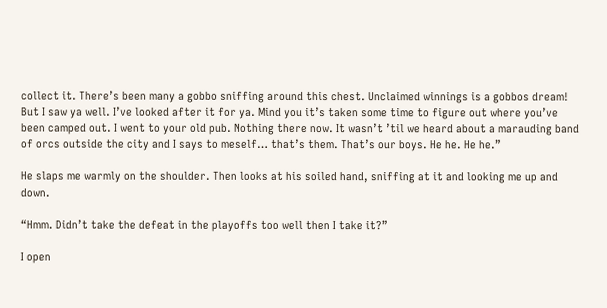collect it. There’s been many a gobbo sniffing around this chest. Unclaimed winnings is a gobbos dream! But I saw ya well. I’ve looked after it for ya. Mind you it’s taken some time to figure out where you’ve been camped out. I went to your old pub. Nothing there now. It wasn’t ’til we heard about a marauding band of orcs outside the city and I says to meself… that’s them. That’s our boys. He he. He he.”

He slaps me warmly on the shoulder. Then looks at his soiled hand, sniffing at it and looking me up and down.

“Hmm. Didn’t take the defeat in the playoffs too well then I take it?”

I open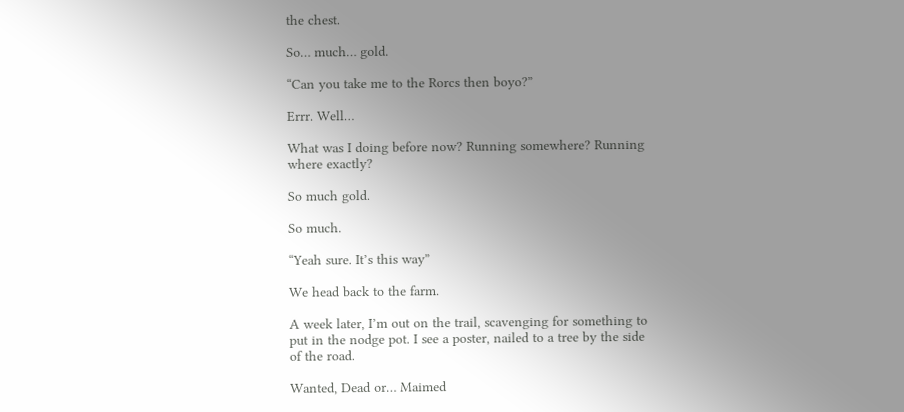the chest.

So… much… gold.

“Can you take me to the Rorcs then boyo?”

Errr. Well…

What was I doing before now? Running somewhere? Running where exactly?

So much gold.

So much.

“Yeah sure. It’s this way”

We head back to the farm.

A week later, I’m out on the trail, scavenging for something to put in the nodge pot. I see a poster, nailed to a tree by the side of the road.

Wanted, Dead or… Maimed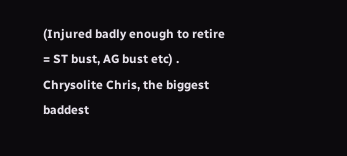(Injured badly enough to retire = ST bust, AG bust etc) . Chrysolite Chris, the biggest baddest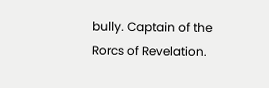bully. Captain of the Rorcs of Revelation.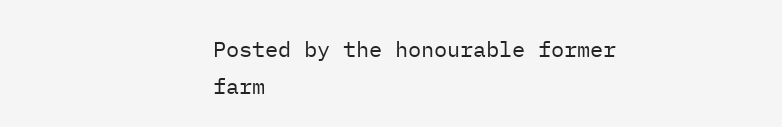Posted by the honourable former farm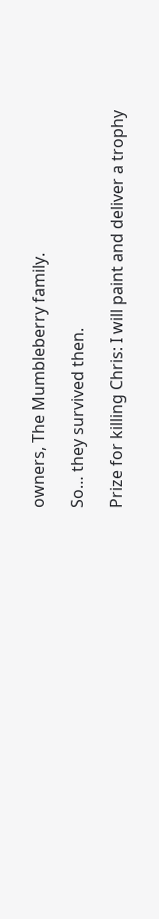owners, The Mumbleberry family.

So… they survived then.

Prize for killing Chris: I will paint and deliver a trophy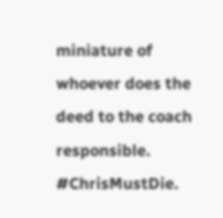miniature of whoever does the deed to the coach responsible. #ChrisMustDie.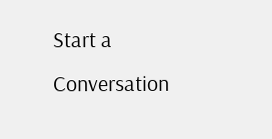Start a Conversation